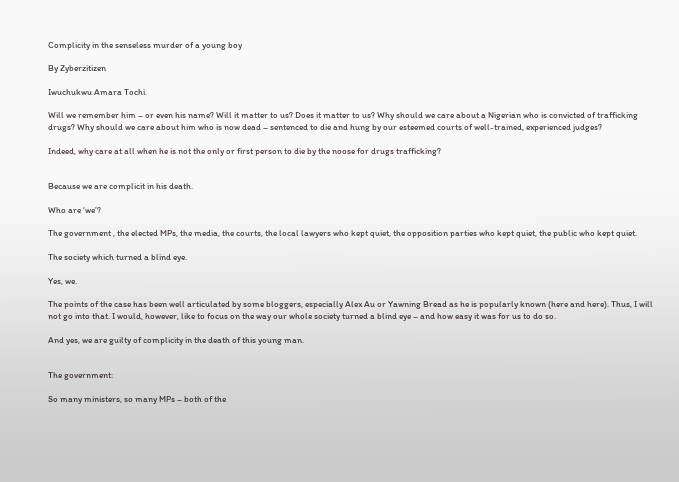Complicity in the senseless murder of a young boy

By Zyberzitizen

Iwuchukwu Amara Tochi.

Will we remember him – or even his name? Will it matter to us? Does it matter to us? Why should we care about a Nigerian who is convicted of trafficking drugs? Why should we care about him who is now dead – sentenced to die and hung by our esteemed courts of well-trained, experienced judges?

Indeed, why care at all when he is not the only or first person to die by the noose for drugs trafficking?


Because we are complicit in his death.

Who are ‘we’?

The government , the elected MPs, the media, the courts, the local lawyers who kept quiet, the opposition parties who kept quiet, the public who kept quiet.

The society which turned a blind eye.

Yes, we.

The points of the case has been well articulated by some bloggers, especially Alex Au or Yawning Bread as he is popularly known (here and here). Thus, I will not go into that. I would, however, like to focus on the way our whole society turned a blind eye – and how easy it was for us to do so.

And yes, we are guilty of complicity in the death of this young man.


The government:

So many ministers, so many MPs – both of the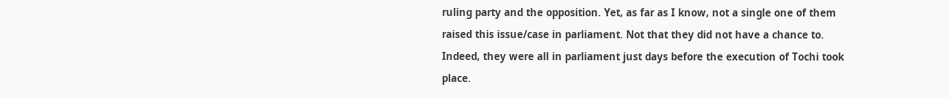ruling party and the opposition. Yet, as far as I know, not a single one of them raised this issue/case in parliament. Not that they did not have a chance to. Indeed, they were all in parliament just days before the execution of Tochi took place.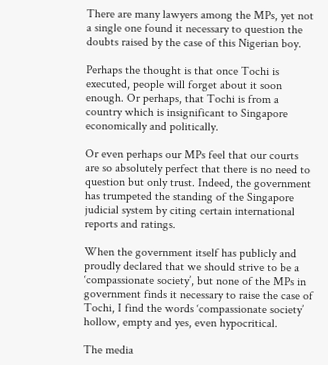There are many lawyers among the MPs, yet not a single one found it necessary to question the doubts raised by the case of this Nigerian boy.

Perhaps the thought is that once Tochi is executed, people will forget about it soon enough. Or perhaps, that Tochi is from a country which is insignificant to Singapore economically and politically.

Or even perhaps our MPs feel that our courts are so absolutely perfect that there is no need to question but only trust. Indeed, the government has trumpeted the standing of the Singapore judicial system by citing certain international reports and ratings.

When the government itself has publicly and proudly declared that we should strive to be a ‘compassionate society’, but none of the MPs in government finds it necessary to raise the case of Tochi, I find the words ‘compassionate society’ hollow, empty and yes, even hypocritical.

The media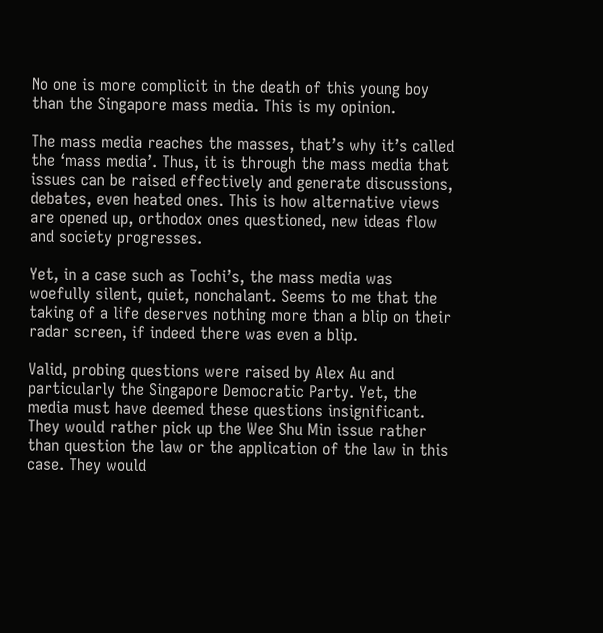No one is more complicit in the death of this young boy than the Singapore mass media. This is my opinion.

The mass media reaches the masses, that’s why it’s called the ‘mass media’. Thus, it is through the mass media that issues can be raised effectively and generate discussions, debates, even heated ones. This is how alternative views are opened up, orthodox ones questioned, new ideas flow and society progresses.

Yet, in a case such as Tochi’s, the mass media was woefully silent, quiet, nonchalant. Seems to me that the taking of a life deserves nothing more than a blip on their radar screen, if indeed there was even a blip.

Valid, probing questions were raised by Alex Au and particularly the Singapore Democratic Party. Yet, the media must have deemed these questions insignificant. They would rather pick up the Wee Shu Min issue rather than question the law or the application of the law in this case. They would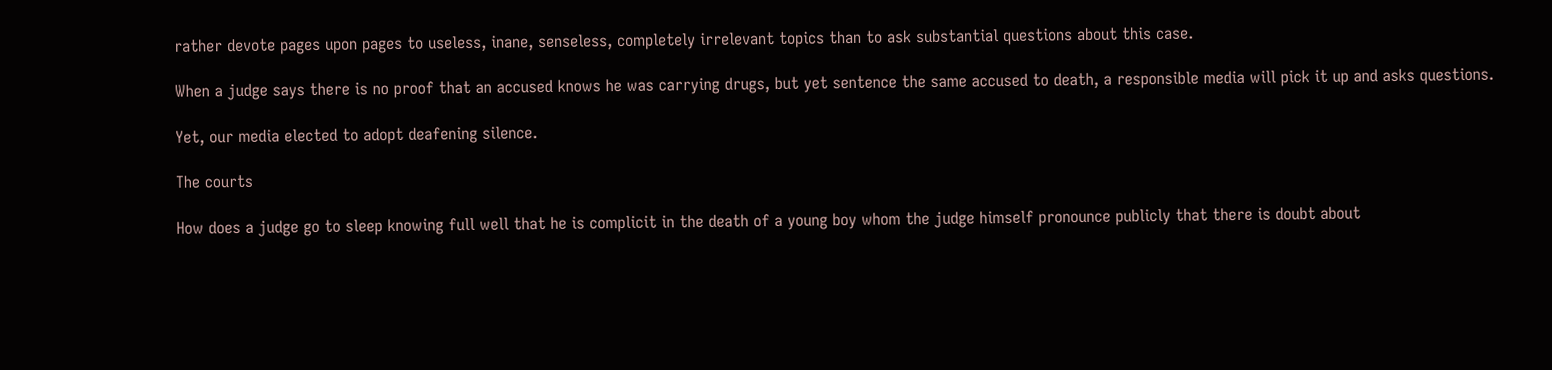rather devote pages upon pages to useless, inane, senseless, completely irrelevant topics than to ask substantial questions about this case.

When a judge says there is no proof that an accused knows he was carrying drugs, but yet sentence the same accused to death, a responsible media will pick it up and asks questions.

Yet, our media elected to adopt deafening silence.

The courts

How does a judge go to sleep knowing full well that he is complicit in the death of a young boy whom the judge himself pronounce publicly that there is doubt about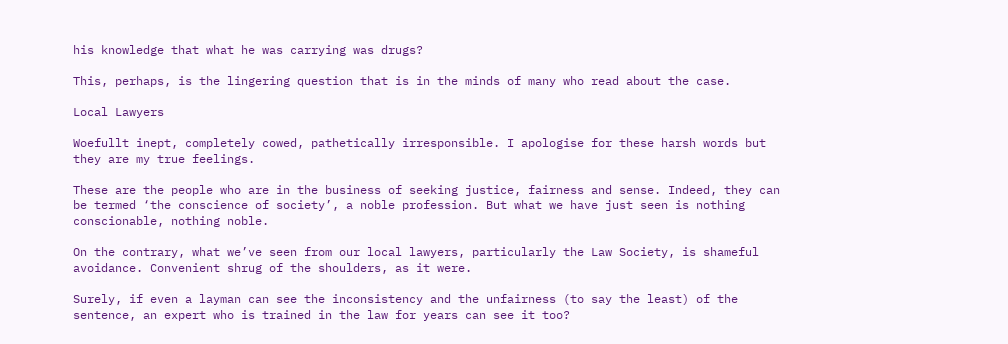his knowledge that what he was carrying was drugs?

This, perhaps, is the lingering question that is in the minds of many who read about the case.

Local Lawyers

Woefullt inept, completely cowed, pathetically irresponsible. I apologise for these harsh words but they are my true feelings.

These are the people who are in the business of seeking justice, fairness and sense. Indeed, they can be termed ‘the conscience of society’, a noble profession. But what we have just seen is nothing conscionable, nothing noble.

On the contrary, what we’ve seen from our local lawyers, particularly the Law Society, is shameful avoidance. Convenient shrug of the shoulders, as it were.

Surely, if even a layman can see the inconsistency and the unfairness (to say the least) of the sentence, an expert who is trained in the law for years can see it too?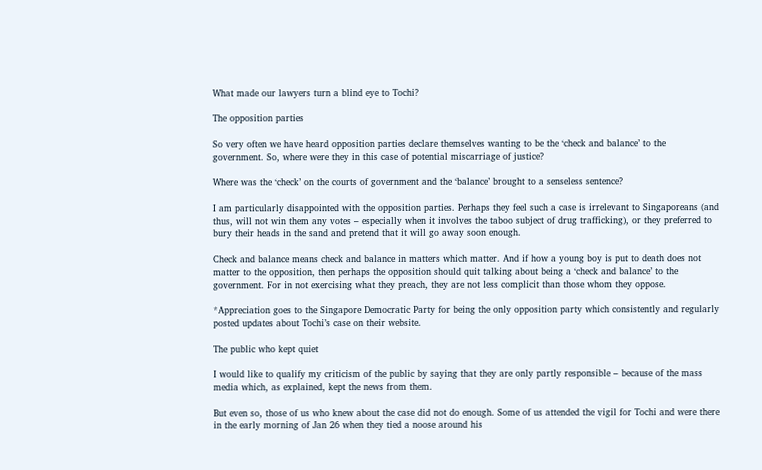What made our lawyers turn a blind eye to Tochi?

The opposition parties

So very often we have heard opposition parties declare themselves wanting to be the ‘check and balance’ to the government. So, where were they in this case of potential miscarriage of justice?

Where was the ‘check’ on the courts of government and the ‘balance’ brought to a senseless sentence?

I am particularly disappointed with the opposition parties. Perhaps they feel such a case is irrelevant to Singaporeans (and thus, will not win them any votes – especially when it involves the taboo subject of drug trafficking), or they preferred to bury their heads in the sand and pretend that it will go away soon enough.

Check and balance means check and balance in matters which matter. And if how a young boy is put to death does not matter to the opposition, then perhaps the opposition should quit talking about being a ‘check and balance’ to the government. For in not exercising what they preach, they are not less complicit than those whom they oppose.

*Appreciation goes to the Singapore Democratic Party for being the only opposition party which consistently and regularly posted updates about Tochi’s case on their website.

The public who kept quiet

I would like to qualify my criticism of the public by saying that they are only partly responsible – because of the mass media which, as explained, kept the news from them.

But even so, those of us who knew about the case did not do enough. Some of us attended the vigil for Tochi and were there in the early morning of Jan 26 when they tied a noose around his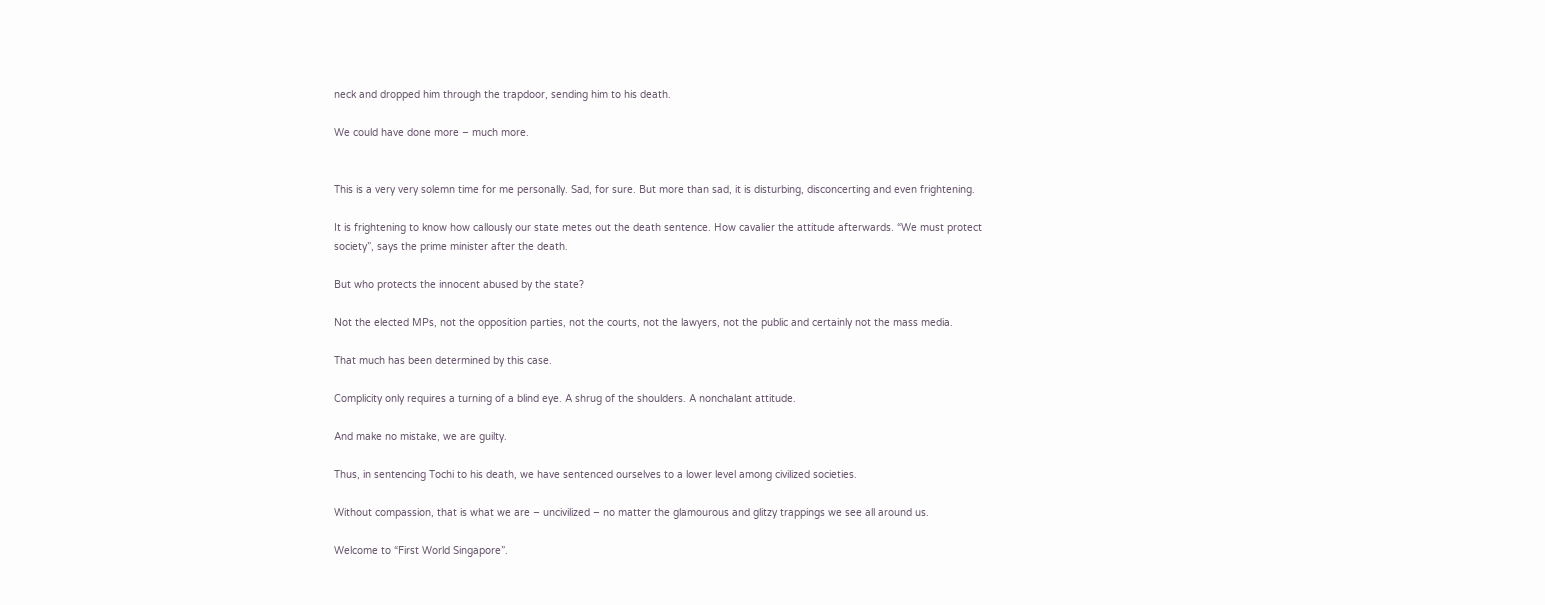neck and dropped him through the trapdoor, sending him to his death.

We could have done more – much more.


This is a very very solemn time for me personally. Sad, for sure. But more than sad, it is disturbing, disconcerting and even frightening.

It is frightening to know how callously our state metes out the death sentence. How cavalier the attitude afterwards. “We must protect society”, says the prime minister after the death.

But who protects the innocent abused by the state?

Not the elected MPs, not the opposition parties, not the courts, not the lawyers, not the public and certainly not the mass media.

That much has been determined by this case.

Complicity only requires a turning of a blind eye. A shrug of the shoulders. A nonchalant attitude.

And make no mistake, we are guilty.

Thus, in sentencing Tochi to his death, we have sentenced ourselves to a lower level among civilized societies.

Without compassion, that is what we are – uncivilized – no matter the glamourous and glitzy trappings we see all around us.

Welcome to “First World Singapore”.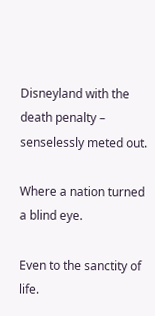Disneyland with the death penalty – senselessly meted out.

Where a nation turned a blind eye.

Even to the sanctity of life.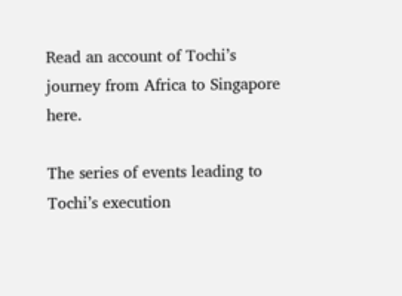Read an account of Tochi’s journey from Africa to Singapore here.

The series of events leading to Tochi’s execution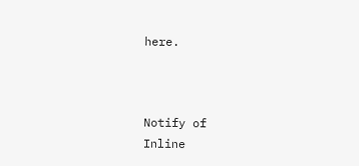here.



Notify of
Inline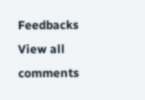Feedbacks
View all comments